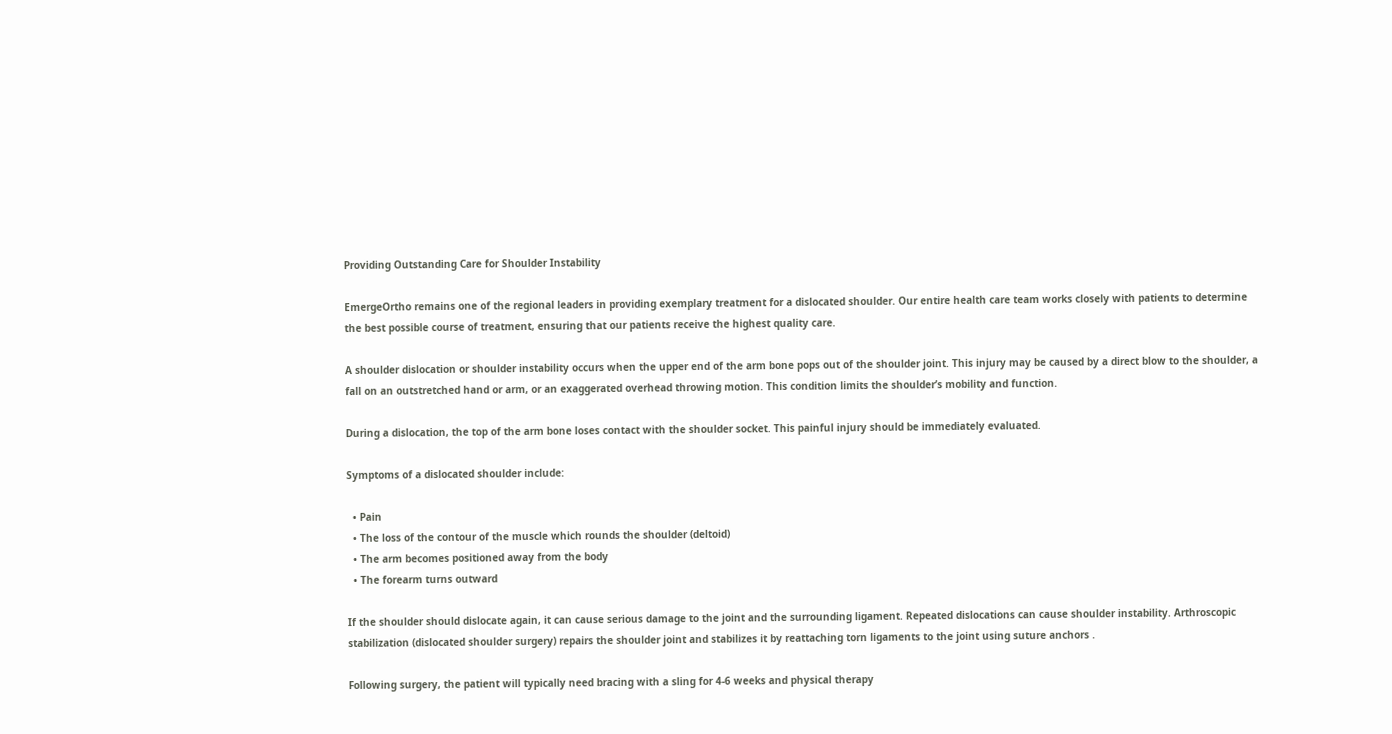Providing Outstanding Care for Shoulder Instability

EmergeOrtho remains one of the regional leaders in providing exemplary treatment for a dislocated shoulder. Our entire health care team works closely with patients to determine the best possible course of treatment, ensuring that our patients receive the highest quality care.

A shoulder dislocation or shoulder instability occurs when the upper end of the arm bone pops out of the shoulder joint. This injury may be caused by a direct blow to the shoulder, a fall on an outstretched hand or arm, or an exaggerated overhead throwing motion. This condition limits the shoulder’s mobility and function.

During a dislocation, the top of the arm bone loses contact with the shoulder socket. This painful injury should be immediately evaluated.

Symptoms of a dislocated shoulder include:

  • Pain
  • The loss of the contour of the muscle which rounds the shoulder (deltoid)
  • The arm becomes positioned away from the body
  • The forearm turns outward

If the shoulder should dislocate again, it can cause serious damage to the joint and the surrounding ligament. Repeated dislocations can cause shoulder instability. Arthroscopic stabilization (dislocated shoulder surgery) repairs the shoulder joint and stabilizes it by reattaching torn ligaments to the joint using suture anchors .

Following surgery, the patient will typically need bracing with a sling for 4-6 weeks and physical therapy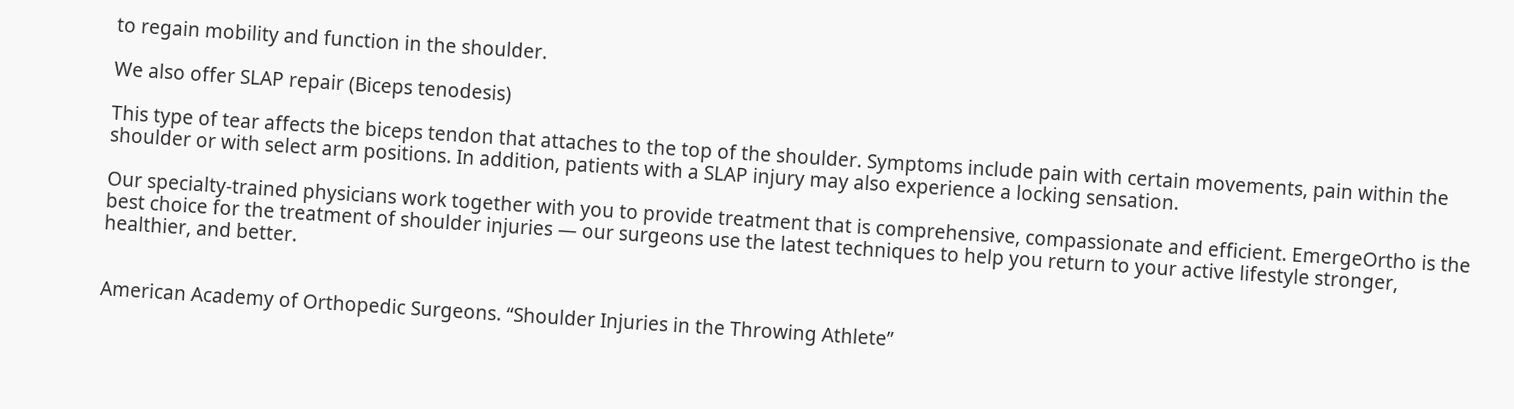to regain mobility and function in the shoulder.

We also offer SLAP repair (Biceps tenodesis)

This type of tear affects the biceps tendon that attaches to the top of the shoulder. Symptoms include pain with certain movements, pain within the shoulder or with select arm positions. In addition, patients with a SLAP injury may also experience a locking sensation.

Our specialty-trained physicians work together with you to provide treatment that is comprehensive, compassionate and efficient. EmergeOrtho is the best choice for the treatment of shoulder injuries — our surgeons use the latest techniques to help you return to your active lifestyle stronger, healthier, and better.


American Academy of Orthopedic Surgeons. “Shoulder Injuries in the Throwing Athlete”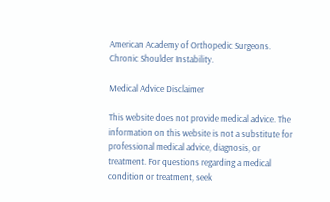American Academy of Orthopedic Surgeons. Chronic Shoulder Instability.

Medical Advice Disclaimer

This website does not provide medical advice. The information on this website is not a substitute for professional medical advice, diagnosis, or treatment. For questions regarding a medical condition or treatment, seek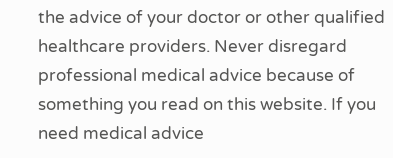the advice of your doctor or other qualified healthcare providers. Never disregard professional medical advice because of something you read on this website. If you need medical advice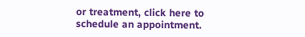or treatment, click here to schedule an appointment.